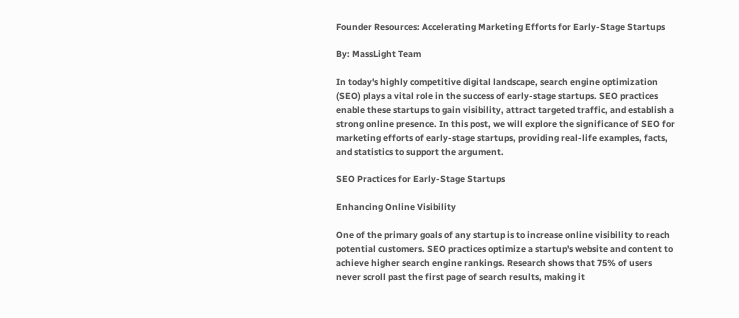Founder Resources: Accelerating Marketing Efforts for Early-Stage Startups

By: MassLight Team

In today's highly competitive digital landscape, search engine optimization (SEO) plays a vital role in the success of early-stage startups. SEO practices enable these startups to gain visibility, attract targeted traffic, and establish a strong online presence. In this post, we will explore the significance of SEO for marketing efforts of early-stage startups, providing real-life examples, facts, and statistics to support the argument.

SEO Practices for Early-Stage Startups

Enhancing Online Visibility

One of the primary goals of any startup is to increase online visibility to reach potential customers. SEO practices optimize a startup's website and content to achieve higher search engine rankings. Research shows that 75% of users never scroll past the first page of search results, making it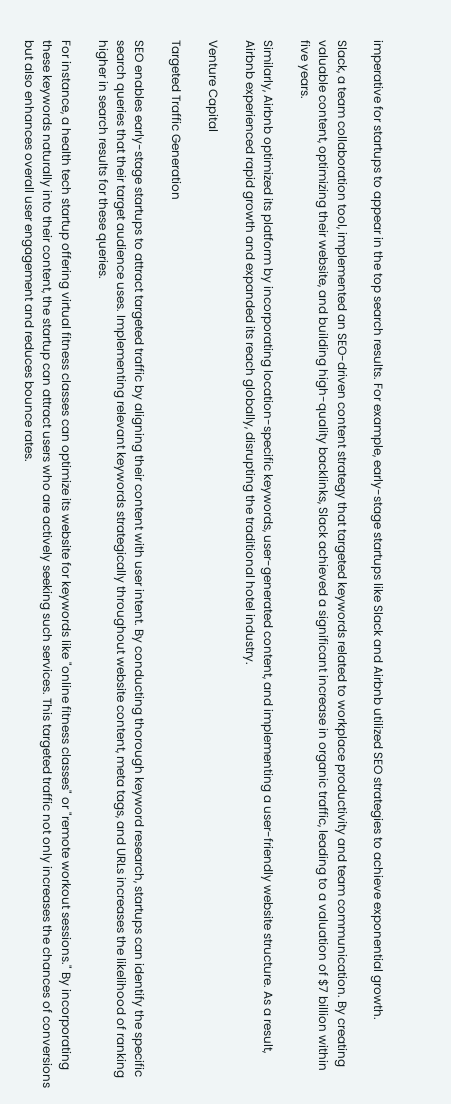imperative for startups to appear in the top search results. For example, early-stage startups like Slack and Airbnb utilized SEO strategies to achieve exponential growth.

Slack, a team collaboration tool, implemented an SEO-driven content strategy that targeted keywords related to workplace productivity and team communication. By creating valuable content, optimizing their website, and building high-quality backlinks, Slack achieved a significant increase in organic traffic, leading to a valuation of $7 billion within five years.

Similarly, Airbnb optimized its platform by incorporating location-specific keywords, user-generated content, and implementing a user-friendly website structure. As a result, Airbnb experienced rapid growth and expanded its reach globally, disrupting the traditional hotel industry.

Venture Capital

Targeted Traffic Generation

SEO enables early-stage startups to attract targeted traffic by aligning their content with user intent. By conducting thorough keyword research, startups can identify the specific search queries that their target audience uses. Implementing relevant keywords strategically throughout website content, meta tags, and URLs increases the likelihood of ranking higher in search results for these queries.

For instance, a health tech startup offering virtual fitness classes can optimize its website for keywords like "online fitness classes" or "remote workout sessions." By incorporating these keywords naturally into their content, the startup can attract users who are actively seeking such services. This targeted traffic not only increases the chances of conversions but also enhances overall user engagement and reduces bounce rates.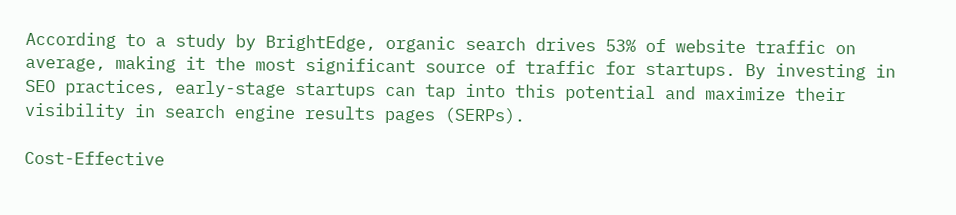According to a study by BrightEdge, organic search drives 53% of website traffic on average, making it the most significant source of traffic for startups. By investing in SEO practices, early-stage startups can tap into this potential and maximize their visibility in search engine results pages (SERPs).

Cost-Effective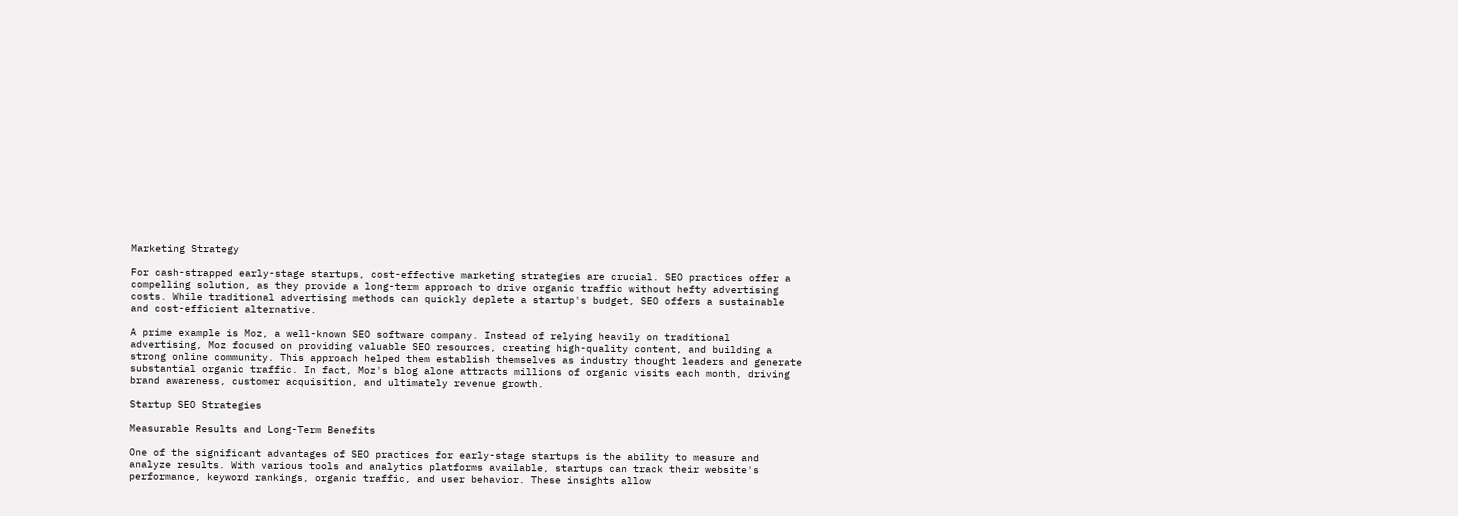Marketing Strategy

For cash-strapped early-stage startups, cost-effective marketing strategies are crucial. SEO practices offer a compelling solution, as they provide a long-term approach to drive organic traffic without hefty advertising costs. While traditional advertising methods can quickly deplete a startup's budget, SEO offers a sustainable and cost-efficient alternative.

A prime example is Moz, a well-known SEO software company. Instead of relying heavily on traditional advertising, Moz focused on providing valuable SEO resources, creating high-quality content, and building a strong online community. This approach helped them establish themselves as industry thought leaders and generate substantial organic traffic. In fact, Moz's blog alone attracts millions of organic visits each month, driving brand awareness, customer acquisition, and ultimately revenue growth.

Startup SEO Strategies

Measurable Results and Long-Term Benefits

One of the significant advantages of SEO practices for early-stage startups is the ability to measure and analyze results. With various tools and analytics platforms available, startups can track their website's performance, keyword rankings, organic traffic, and user behavior. These insights allow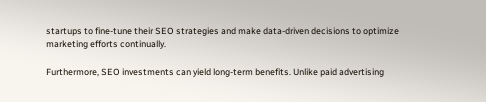startups to fine-tune their SEO strategies and make data-driven decisions to optimize marketing efforts continually.

Furthermore, SEO investments can yield long-term benefits. Unlike paid advertising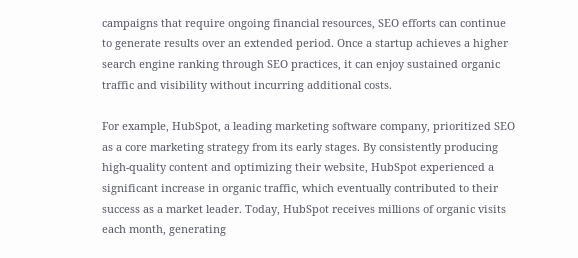campaigns that require ongoing financial resources, SEO efforts can continue to generate results over an extended period. Once a startup achieves a higher search engine ranking through SEO practices, it can enjoy sustained organic traffic and visibility without incurring additional costs.

For example, HubSpot, a leading marketing software company, prioritized SEO as a core marketing strategy from its early stages. By consistently producing high-quality content and optimizing their website, HubSpot experienced a significant increase in organic traffic, which eventually contributed to their success as a market leader. Today, HubSpot receives millions of organic visits each month, generating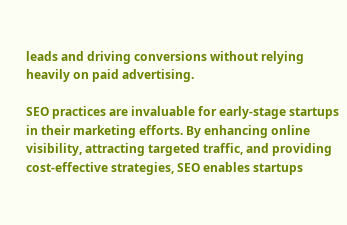leads and driving conversions without relying heavily on paid advertising.

SEO practices are invaluable for early-stage startups in their marketing efforts. By enhancing online visibility, attracting targeted traffic, and providing cost-effective strategies, SEO enables startups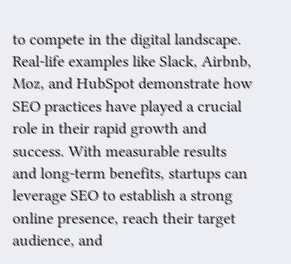to compete in the digital landscape. Real-life examples like Slack, Airbnb, Moz, and HubSpot demonstrate how SEO practices have played a crucial role in their rapid growth and success. With measurable results and long-term benefits, startups can leverage SEO to establish a strong online presence, reach their target audience, and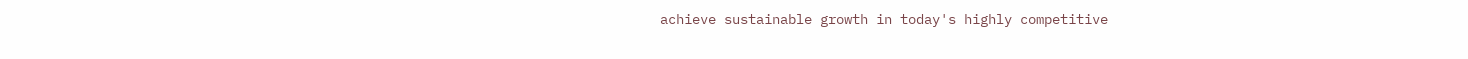achieve sustainable growth in today's highly competitive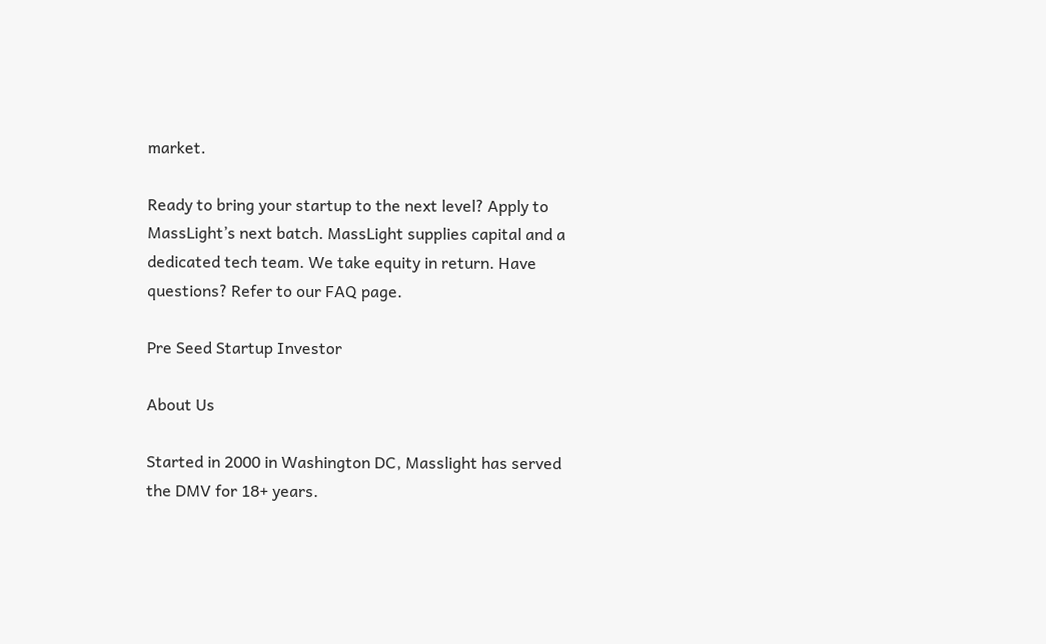market.

Ready to bring your startup to the next level? Apply to MassLight’s next batch. MassLight supplies capital and a dedicated tech team. We take equity in return. Have questions? Refer to our FAQ page.

Pre Seed Startup Investor

About Us

Started in 2000 in Washington DC, Masslight has served the DMV for 18+ years.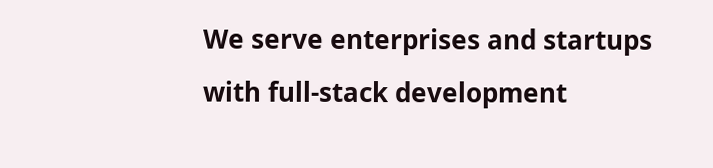We serve enterprises and startups with full-stack development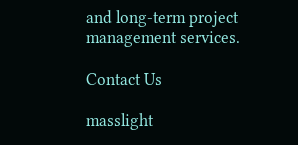and long-term project management services.

Contact Us

masslight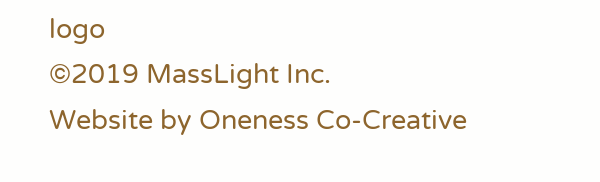logo
©2019 MassLight Inc.
Website by Oneness Co-Creative